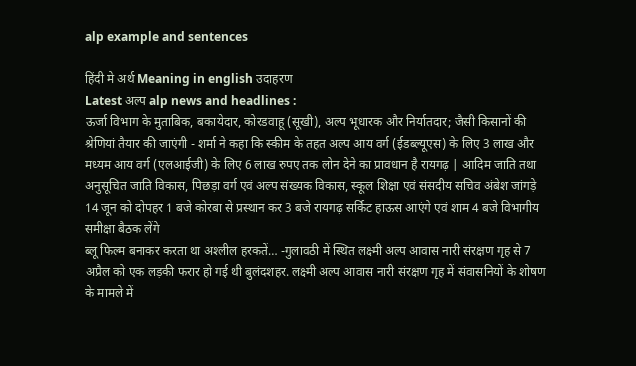alp example and sentences

हिंदी मे अर्थ Meaning in english उदाहरण
Latest अल्प alp news and headlines :
ऊर्जा विभाग के मुताबिक, बकायेदार, कोरडवाहू (सूखी), अल्प भूधारक और निर्यातदार; जैसी किसानों की श्रेणियां तैयार की जाएंगी - शर्मा ने कहा कि स्कीम के तहत अल्प आय वर्ग (ईडब्ल्यूएस) के लिए 3 लाख और मध्यम आय वर्ग (एलआईजी) के लिए 6 लाख रुपए तक लोन देने का प्रावधान है रायगढ़ | आदिम जाति तथा अनुसूचित जाति विकास, पिछड़ा वर्ग एवं अल्प संख्यक विकास, स्कूल शिक्षा एवं संसदीय सचिव अंबेश जांगड़े 14 जून को दोपहर 1 बजे कोरबा से प्रस्थान कर 3 बजे रायगढ़ सर्किट हाऊस आएंगे एवं शाम 4 बजे विभागीय समीक्षा बैठक लेंगे
ब्‍लू फिल्‍म बनाकर करता था अश्‍लील हरकतें… -गुलावठी में स्थित लक्ष्मी अल्प आवास नारी संरक्षण गृह से 7 अप्रैल को एक लड़की फरार हो गई थी बुलंदशहर. लक्ष्मी अल्प आवास नारी संरक्षण गृह में संवासनियों के शोषण के मामले में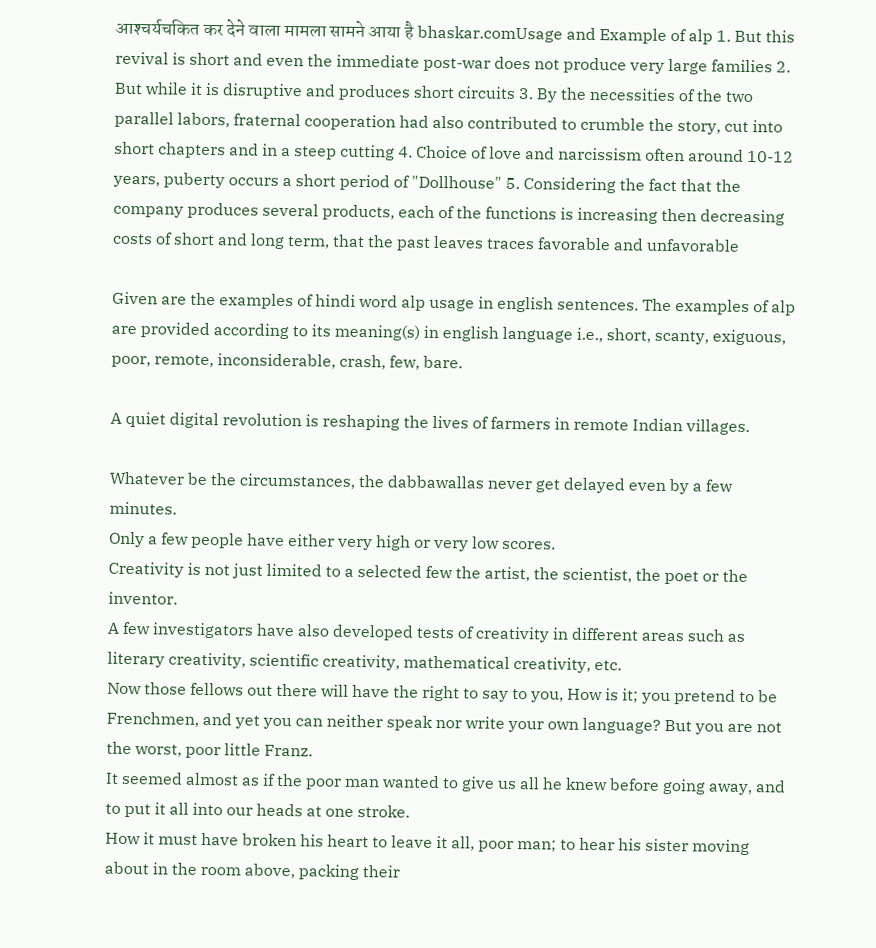आश्‍चर्यचकित कर देने वाला मामला सामने आया है bhaskar.comUsage and Example of alp 1. But this revival is short and even the immediate post-war does not produce very large families 2. But while it is disruptive and produces short circuits 3. By the necessities of the two parallel labors, fraternal cooperation had also contributed to crumble the story, cut into short chapters and in a steep cutting 4. Choice of love and narcissism often around 10-12 years, puberty occurs a short period of "Dollhouse" 5. Considering the fact that the company produces several products, each of the functions is increasing then decreasing costs of short and long term, that the past leaves traces favorable and unfavorable

Given are the examples of hindi word alp usage in english sentences. The examples of alp are provided according to its meaning(s) in english language i.e., short, scanty, exiguous, poor, remote, inconsiderable, crash, few, bare.

A quiet digital revolution is reshaping the lives of farmers in remote Indian villages.

Whatever be the circumstances, the dabbawallas never get delayed even by a few minutes.
Only a few people have either very high or very low scores.
Creativity is not just limited to a selected few the artist, the scientist, the poet or the inventor.
A few investigators have also developed tests of creativity in different areas such as literary creativity, scientific creativity, mathematical creativity, etc.
Now those fellows out there will have the right to say to you, How is it; you pretend to be Frenchmen, and yet you can neither speak nor write your own language? But you are not the worst, poor little Franz.
It seemed almost as if the poor man wanted to give us all he knew before going away, and to put it all into our heads at one stroke.
How it must have broken his heart to leave it all, poor man; to hear his sister moving about in the room above, packing their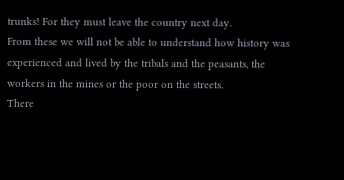trunks! For they must leave the country next day.
From these we will not be able to understand how history was experienced and lived by the tribals and the peasants, the workers in the mines or the poor on the streets.
There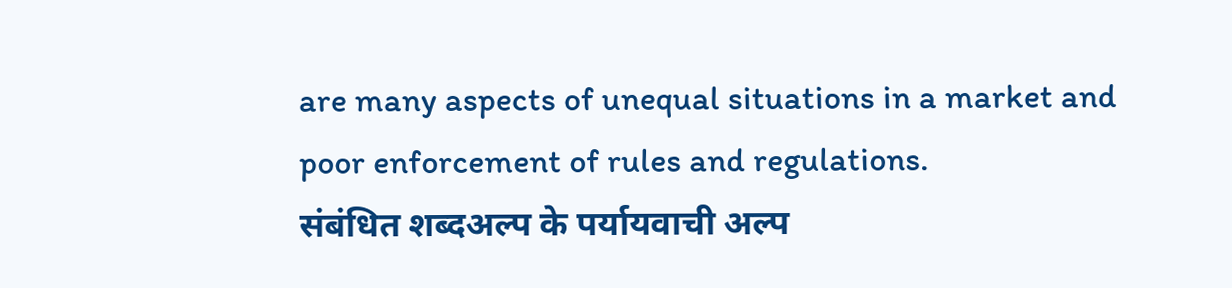are many aspects of unequal situations in a market and poor enforcement of rules and regulations.
संबंधित शब्दअल्प के पर्यायवाची अल्प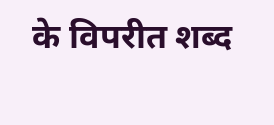के विपरीत शब्द